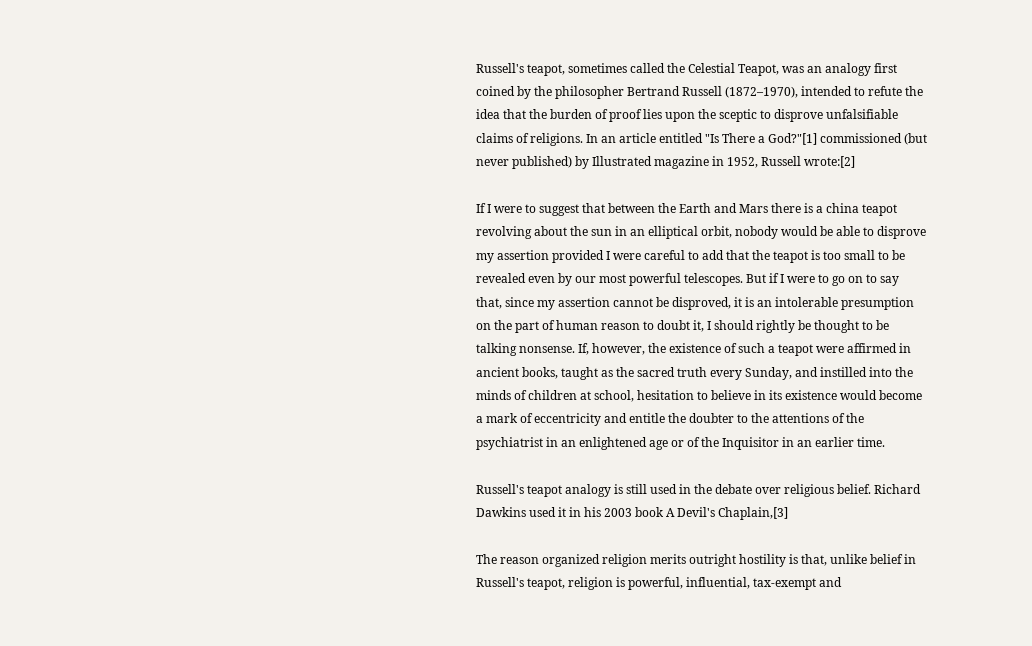Russell's teapot, sometimes called the Celestial Teapot, was an analogy first coined by the philosopher Bertrand Russell (1872–1970), intended to refute the idea that the burden of proof lies upon the sceptic to disprove unfalsifiable claims of religions. In an article entitled "Is There a God?"[1] commissioned (but never published) by Illustrated magazine in 1952, Russell wrote:[2]

If I were to suggest that between the Earth and Mars there is a china teapot revolving about the sun in an elliptical orbit, nobody would be able to disprove my assertion provided I were careful to add that the teapot is too small to be revealed even by our most powerful telescopes. But if I were to go on to say that, since my assertion cannot be disproved, it is an intolerable presumption on the part of human reason to doubt it, I should rightly be thought to be talking nonsense. If, however, the existence of such a teapot were affirmed in ancient books, taught as the sacred truth every Sunday, and instilled into the minds of children at school, hesitation to believe in its existence would become a mark of eccentricity and entitle the doubter to the attentions of the psychiatrist in an enlightened age or of the Inquisitor in an earlier time.

Russell's teapot analogy is still used in the debate over religious belief. Richard Dawkins used it in his 2003 book A Devil's Chaplain,[3]

The reason organized religion merits outright hostility is that, unlike belief in Russell's teapot, religion is powerful, influential, tax-exempt and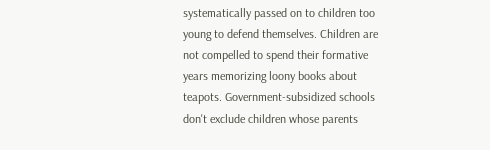systematically passed on to children too young to defend themselves. Children are not compelled to spend their formative years memorizing loony books about teapots. Government-subsidized schools don't exclude children whose parents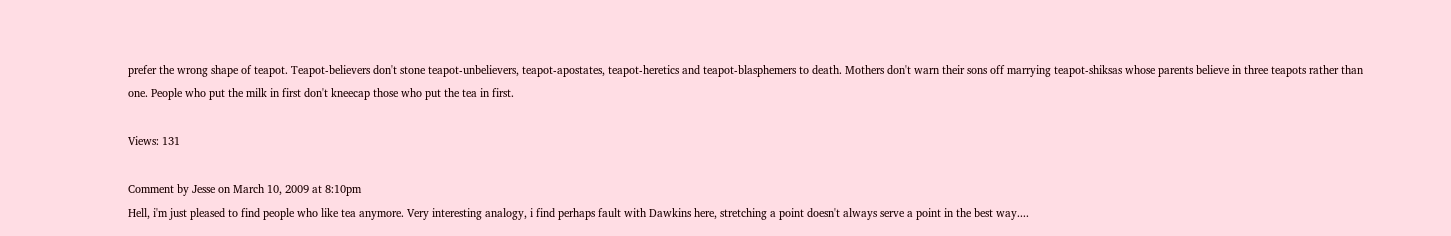prefer the wrong shape of teapot. Teapot-believers don't stone teapot-unbelievers, teapot-apostates, teapot-heretics and teapot-blasphemers to death. Mothers don't warn their sons off marrying teapot-shiksas whose parents believe in three teapots rather than one. People who put the milk in first don't kneecap those who put the tea in first.

Views: 131

Comment by Jesse on March 10, 2009 at 8:10pm
Hell, i'm just pleased to find people who like tea anymore. Very interesting analogy, i find perhaps fault with Dawkins here, stretching a point doesn't always serve a point in the best way....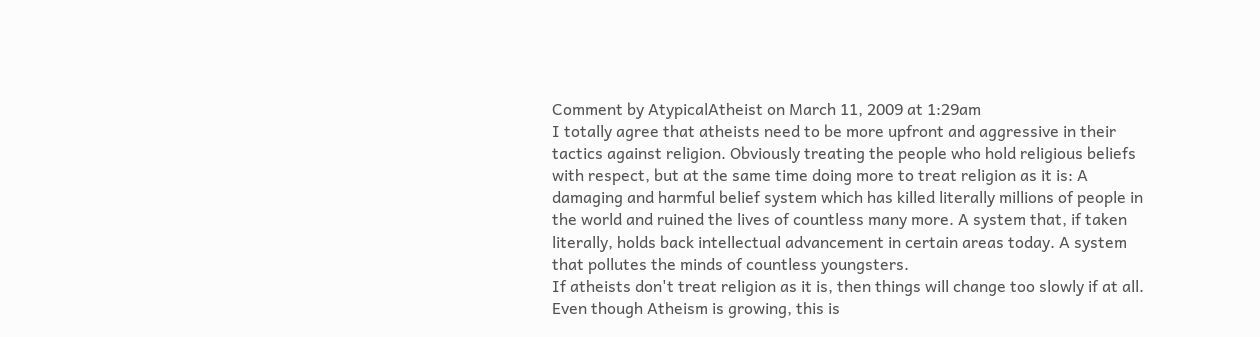Comment by AtypicalAtheist on March 11, 2009 at 1:29am
I totally agree that atheists need to be more upfront and aggressive in their tactics against religion. Obviously treating the people who hold religious beliefs with respect, but at the same time doing more to treat religion as it is: A damaging and harmful belief system which has killed literally millions of people in the world and ruined the lives of countless many more. A system that, if taken literally, holds back intellectual advancement in certain areas today. A system that pollutes the minds of countless youngsters.
If atheists don't treat religion as it is, then things will change too slowly if at all. Even though Atheism is growing, this is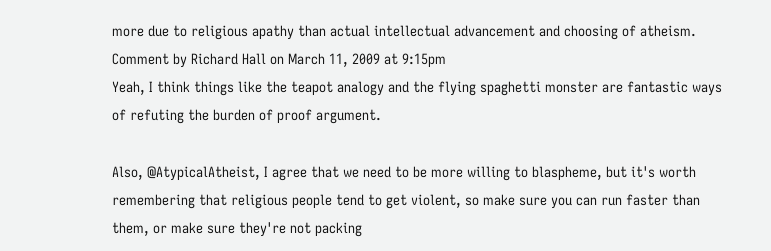more due to religious apathy than actual intellectual advancement and choosing of atheism.
Comment by Richard Hall on March 11, 2009 at 9:15pm
Yeah, I think things like the teapot analogy and the flying spaghetti monster are fantastic ways of refuting the burden of proof argument.

Also, @AtypicalAtheist, I agree that we need to be more willing to blaspheme, but it's worth remembering that religious people tend to get violent, so make sure you can run faster than them, or make sure they're not packing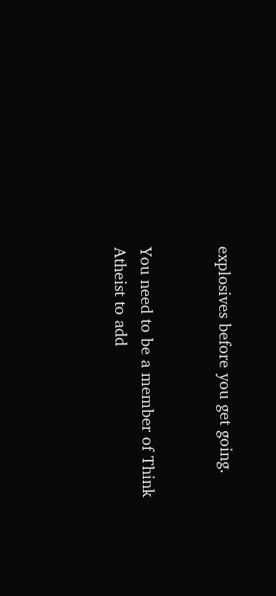explosives before you get going.


You need to be a member of Think Atheist to add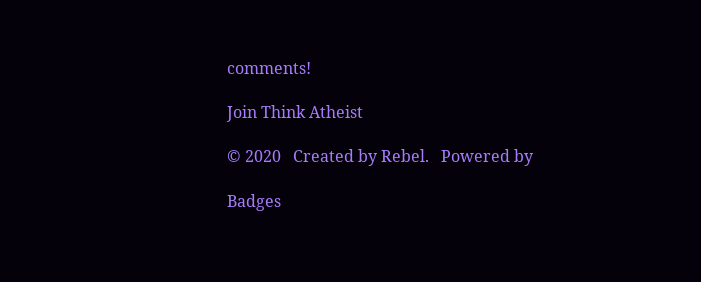comments!

Join Think Atheist

© 2020   Created by Rebel.   Powered by

Badges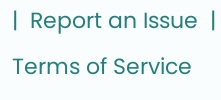|  Report an Issue  |  Terms of Service